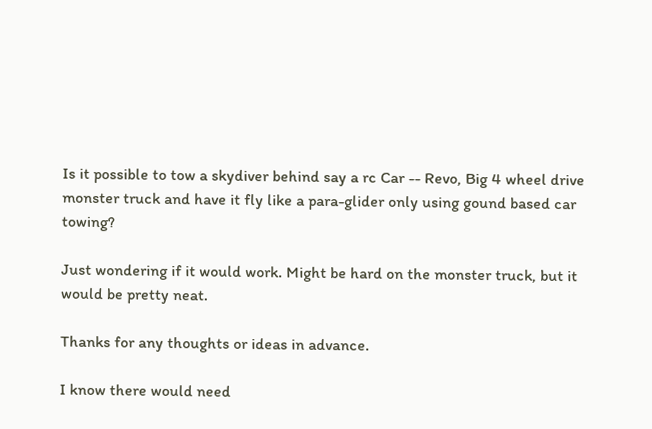Is it possible to tow a skydiver behind say a rc Car -- Revo, Big 4 wheel drive monster truck and have it fly like a para-glider only using gound based car towing?

Just wondering if it would work. Might be hard on the monster truck, but it would be pretty neat.

Thanks for any thoughts or ideas in advance.

I know there would need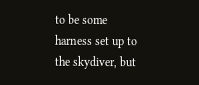to be some harness set up to the skydiver, but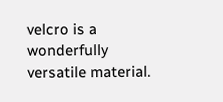velcro is a wonderfully versatile material.